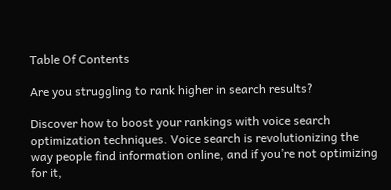Table Of Contents

Are you struggling to rank higher in search results?

Discover how to boost your rankings with voice search optimization techniques. Voice search is revolutionizing the way people find information online, and if you’re not optimizing for it,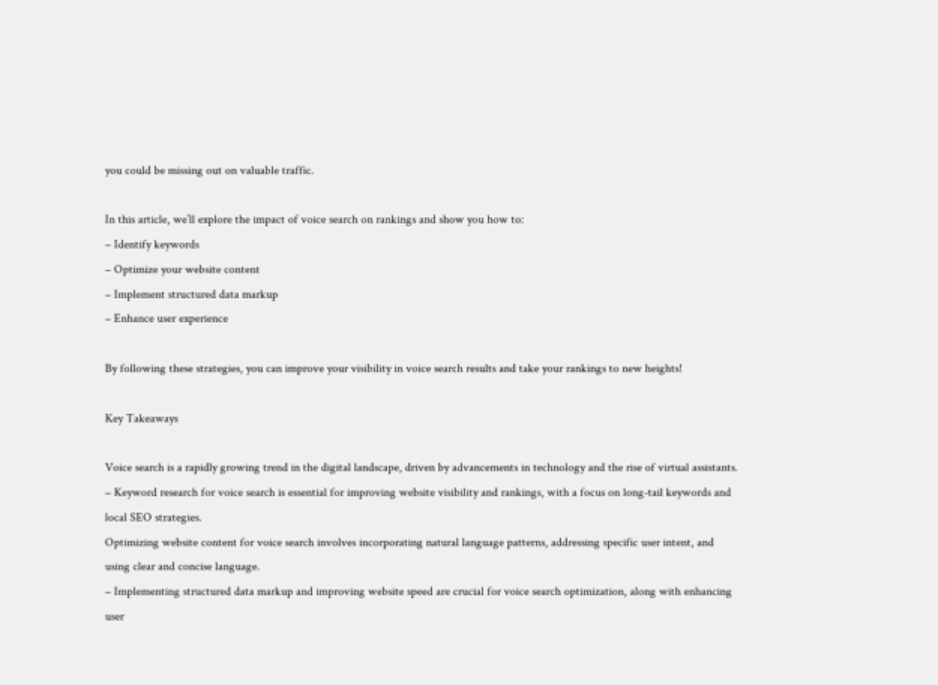you could be missing out on valuable traffic.

In this article, we’ll explore the impact of voice search on rankings and show you how to:
– Identify keywords
– Optimize your website content
– Implement structured data markup
– Enhance user experience

By following these strategies, you can improve your visibility in voice search results and take your rankings to new heights!

Key Takeaways

Voice search is a rapidly growing trend in the digital landscape, driven by advancements in technology and the rise of virtual assistants.
– Keyword research for voice search is essential for improving website visibility and rankings, with a focus on long-tail keywords and local SEO strategies.
Optimizing website content for voice search involves incorporating natural language patterns, addressing specific user intent, and using clear and concise language.
– Implementing structured data markup and improving website speed are crucial for voice search optimization, along with enhancing user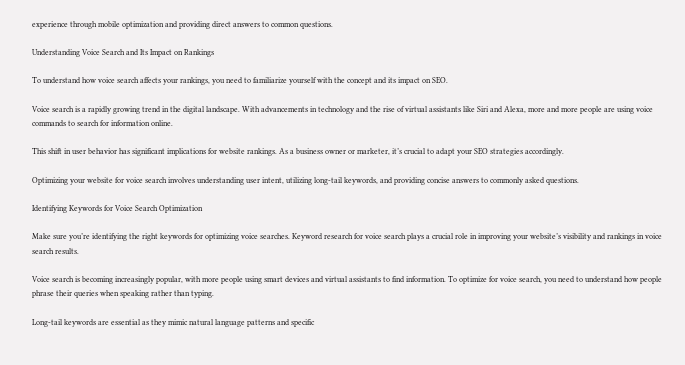experience through mobile optimization and providing direct answers to common questions.

Understanding Voice Search and Its Impact on Rankings

To understand how voice search affects your rankings, you need to familiarize yourself with the concept and its impact on SEO.

Voice search is a rapidly growing trend in the digital landscape. With advancements in technology and the rise of virtual assistants like Siri and Alexa, more and more people are using voice commands to search for information online.

This shift in user behavior has significant implications for website rankings. As a business owner or marketer, it’s crucial to adapt your SEO strategies accordingly.

Optimizing your website for voice search involves understanding user intent, utilizing long-tail keywords, and providing concise answers to commonly asked questions.

Identifying Keywords for Voice Search Optimization

Make sure you’re identifying the right keywords for optimizing voice searches. Keyword research for voice search plays a crucial role in improving your website’s visibility and rankings in voice search results.

Voice search is becoming increasingly popular, with more people using smart devices and virtual assistants to find information. To optimize for voice search, you need to understand how people phrase their queries when speaking rather than typing.

Long-tail keywords are essential as they mimic natural language patterns and specific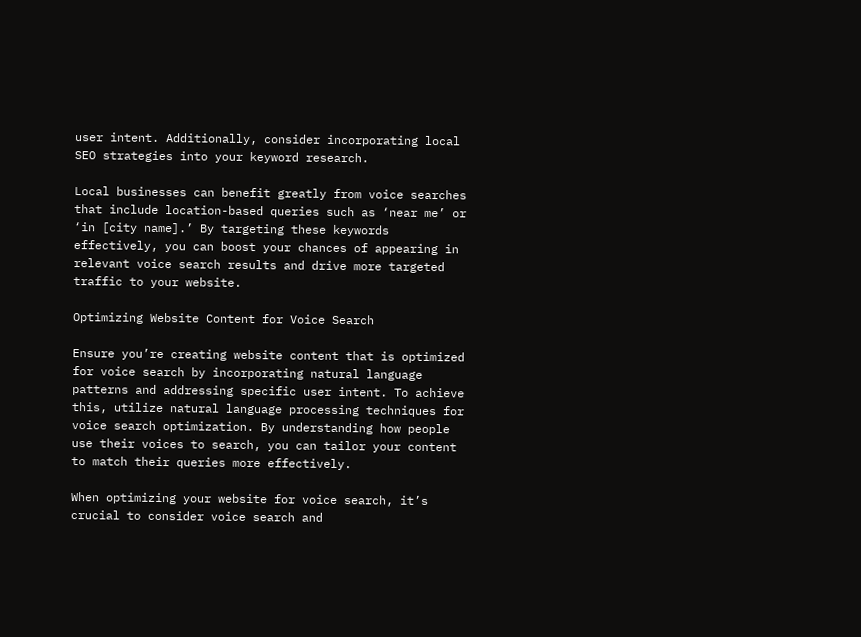user intent. Additionally, consider incorporating local SEO strategies into your keyword research.

Local businesses can benefit greatly from voice searches that include location-based queries such as ‘near me’ or ‘in [city name].’ By targeting these keywords effectively, you can boost your chances of appearing in relevant voice search results and drive more targeted traffic to your website.

Optimizing Website Content for Voice Search

Ensure you’re creating website content that is optimized for voice search by incorporating natural language patterns and addressing specific user intent. To achieve this, utilize natural language processing techniques for voice search optimization. By understanding how people use their voices to search, you can tailor your content to match their queries more effectively.

When optimizing your website for voice search, it’s crucial to consider voice search and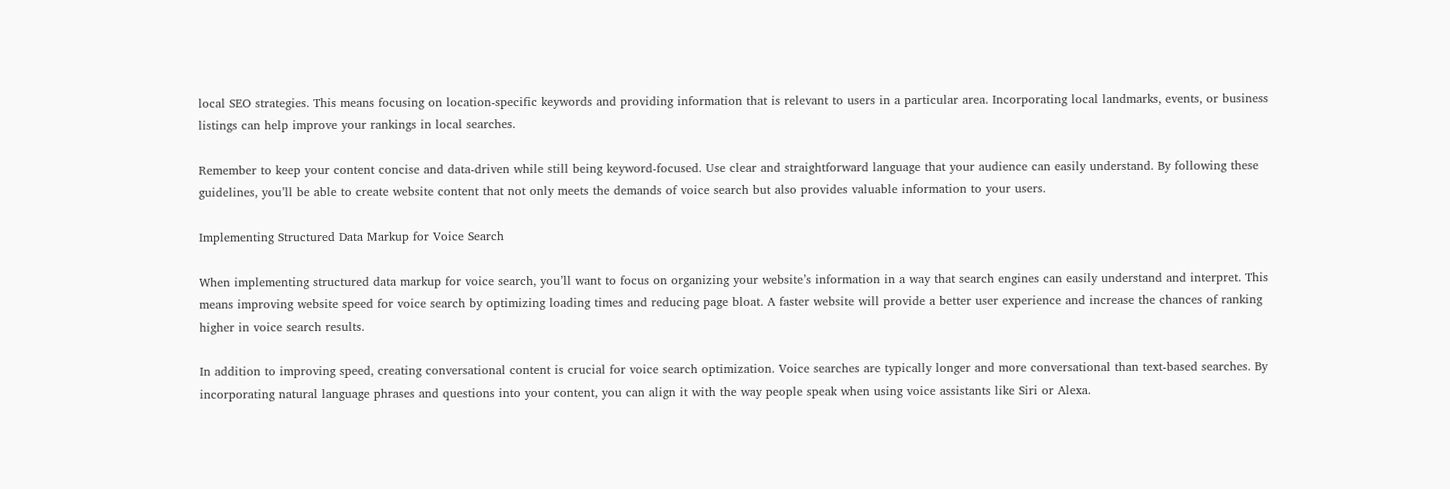local SEO strategies. This means focusing on location-specific keywords and providing information that is relevant to users in a particular area. Incorporating local landmarks, events, or business listings can help improve your rankings in local searches.

Remember to keep your content concise and data-driven while still being keyword-focused. Use clear and straightforward language that your audience can easily understand. By following these guidelines, you’ll be able to create website content that not only meets the demands of voice search but also provides valuable information to your users.

Implementing Structured Data Markup for Voice Search

When implementing structured data markup for voice search, you’ll want to focus on organizing your website’s information in a way that search engines can easily understand and interpret. This means improving website speed for voice search by optimizing loading times and reducing page bloat. A faster website will provide a better user experience and increase the chances of ranking higher in voice search results.

In addition to improving speed, creating conversational content is crucial for voice search optimization. Voice searches are typically longer and more conversational than text-based searches. By incorporating natural language phrases and questions into your content, you can align it with the way people speak when using voice assistants like Siri or Alexa.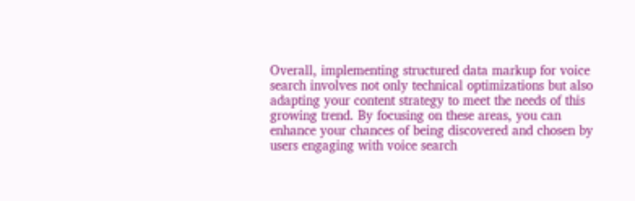Overall, implementing structured data markup for voice search involves not only technical optimizations but also adapting your content strategy to meet the needs of this growing trend. By focusing on these areas, you can enhance your chances of being discovered and chosen by users engaging with voice search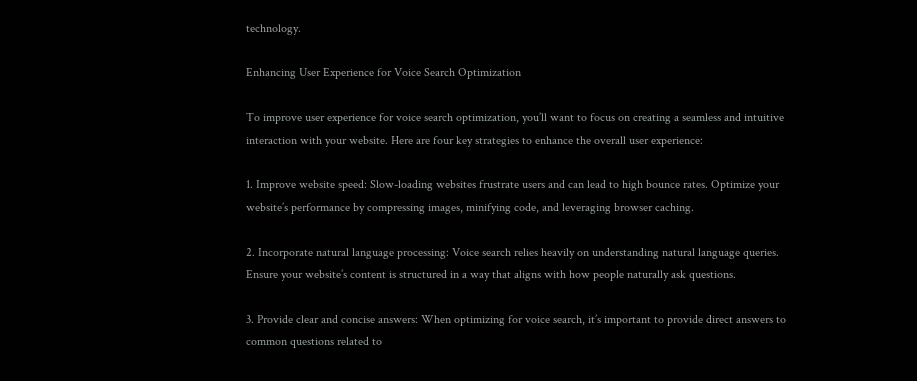technology.

Enhancing User Experience for Voice Search Optimization

To improve user experience for voice search optimization, you’ll want to focus on creating a seamless and intuitive interaction with your website. Here are four key strategies to enhance the overall user experience:

1. Improve website speed: Slow-loading websites frustrate users and can lead to high bounce rates. Optimize your website’s performance by compressing images, minifying code, and leveraging browser caching.

2. Incorporate natural language processing: Voice search relies heavily on understanding natural language queries. Ensure your website’s content is structured in a way that aligns with how people naturally ask questions.

3. Provide clear and concise answers: When optimizing for voice search, it’s important to provide direct answers to common questions related to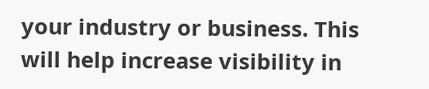your industry or business. This will help increase visibility in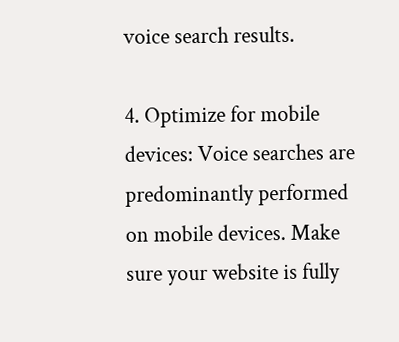voice search results.

4. Optimize for mobile devices: Voice searches are predominantly performed on mobile devices. Make sure your website is fully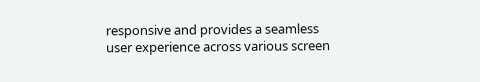responsive and provides a seamless user experience across various screen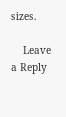sizes.

    Leave a Reply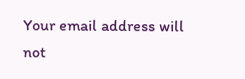Your email address will not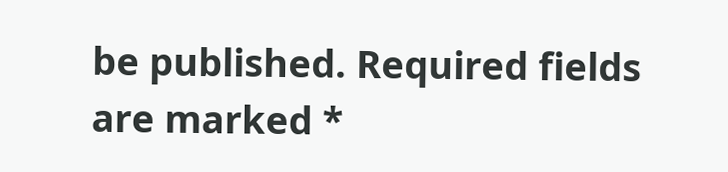be published. Required fields are marked *